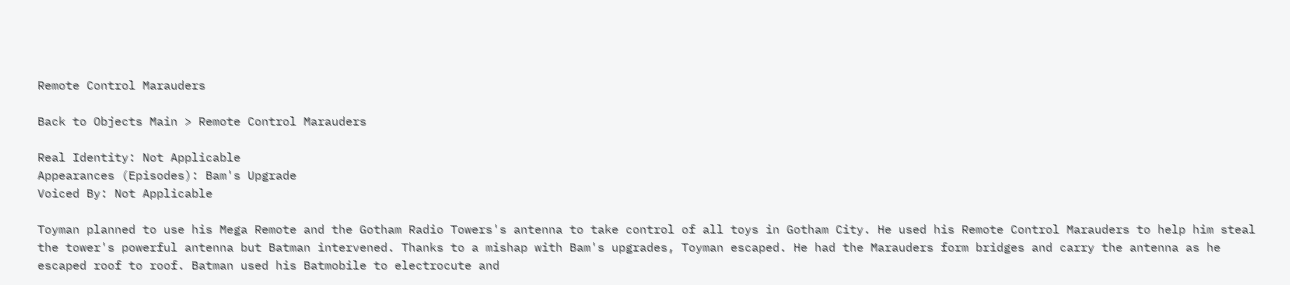Remote Control Marauders

Back to Objects Main > Remote Control Marauders

Real Identity: Not Applicable
Appearances (Episodes): Bam's Upgrade
Voiced By: Not Applicable

Toyman planned to use his Mega Remote and the Gotham Radio Towers's antenna to take control of all toys in Gotham City. He used his Remote Control Marauders to help him steal the tower's powerful antenna but Batman intervened. Thanks to a mishap with Bam's upgrades, Toyman escaped. He had the Marauders form bridges and carry the antenna as he escaped roof to roof. Batman used his Batmobile to electrocute and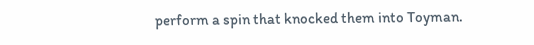perform a spin that knocked them into Toyman.